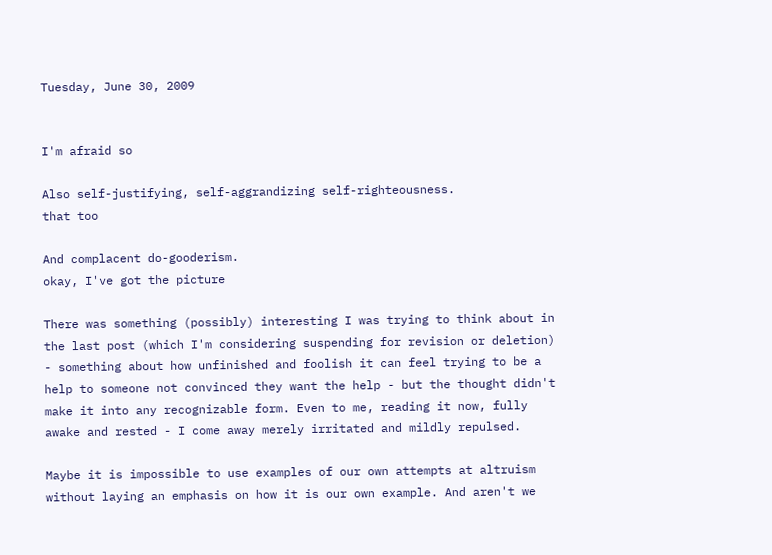Tuesday, June 30, 2009


I'm afraid so

Also self-justifying, self-aggrandizing self-righteousness.
that too

And complacent do-gooderism.
okay, I've got the picture

There was something (possibly) interesting I was trying to think about in the last post (which I'm considering suspending for revision or deletion) - something about how unfinished and foolish it can feel trying to be a help to someone not convinced they want the help - but the thought didn't make it into any recognizable form. Even to me, reading it now, fully awake and rested - I come away merely irritated and mildly repulsed.

Maybe it is impossible to use examples of our own attempts at altruism without laying an emphasis on how it is our own example. And aren't we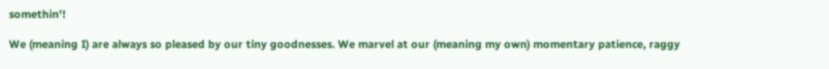somethin'!

We (meaning I) are always so pleased by our tiny goodnesses. We marvel at our (meaning my own) momentary patience, raggy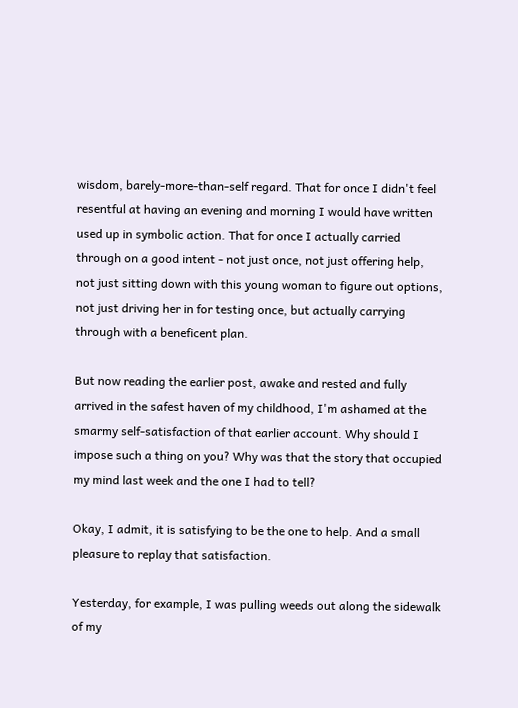wisdom, barely-more-than-self regard. That for once I didn't feel resentful at having an evening and morning I would have written used up in symbolic action. That for once I actually carried through on a good intent - not just once, not just offering help, not just sitting down with this young woman to figure out options, not just driving her in for testing once, but actually carrying through with a beneficent plan.

But now reading the earlier post, awake and rested and fully arrived in the safest haven of my childhood, I'm ashamed at the smarmy self-satisfaction of that earlier account. Why should I impose such a thing on you? Why was that the story that occupied my mind last week and the one I had to tell?

Okay, I admit, it is satisfying to be the one to help. And a small pleasure to replay that satisfaction.

Yesterday, for example, I was pulling weeds out along the sidewalk of my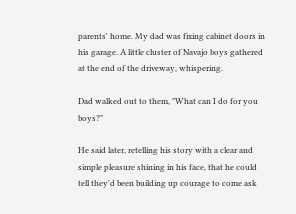parents' home. My dad was fixing cabinet doors in his garage. A little cluster of Navajo boys gathered at the end of the driveway, whispering.

Dad walked out to them, "What can I do for you boys?"

He said later, retelling his story with a clear and simple pleasure shining in his face, that he could tell they'd been building up courage to come ask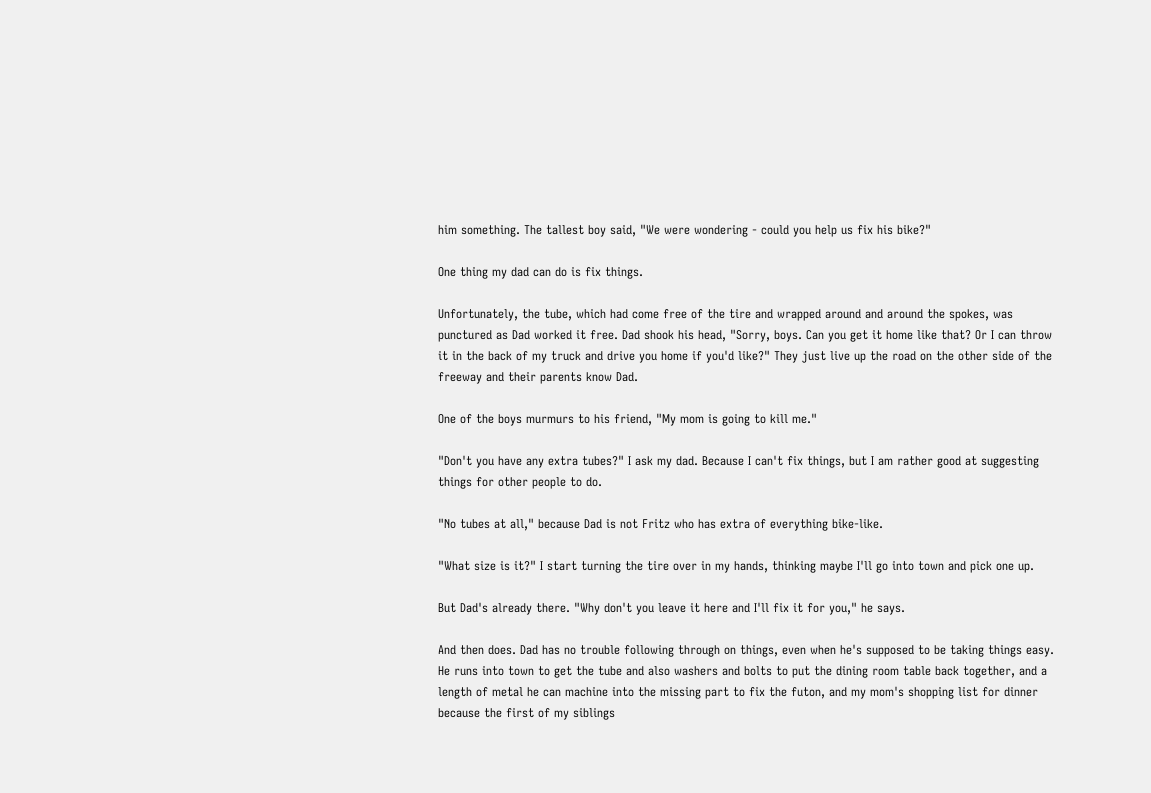him something. The tallest boy said, "We were wondering - could you help us fix his bike?"

One thing my dad can do is fix things.

Unfortunately, the tube, which had come free of the tire and wrapped around and around the spokes, was punctured as Dad worked it free. Dad shook his head, "Sorry, boys. Can you get it home like that? Or I can throw it in the back of my truck and drive you home if you'd like?" They just live up the road on the other side of the freeway and their parents know Dad.

One of the boys murmurs to his friend, "My mom is going to kill me."

"Don't you have any extra tubes?" I ask my dad. Because I can't fix things, but I am rather good at suggesting things for other people to do.

"No tubes at all," because Dad is not Fritz who has extra of everything bike-like.

"What size is it?" I start turning the tire over in my hands, thinking maybe I'll go into town and pick one up.

But Dad's already there. "Why don't you leave it here and I'll fix it for you," he says.

And then does. Dad has no trouble following through on things, even when he's supposed to be taking things easy. He runs into town to get the tube and also washers and bolts to put the dining room table back together, and a length of metal he can machine into the missing part to fix the futon, and my mom's shopping list for dinner because the first of my siblings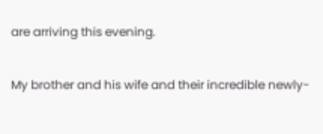are arriving this evening.

My brother and his wife and their incredible newly-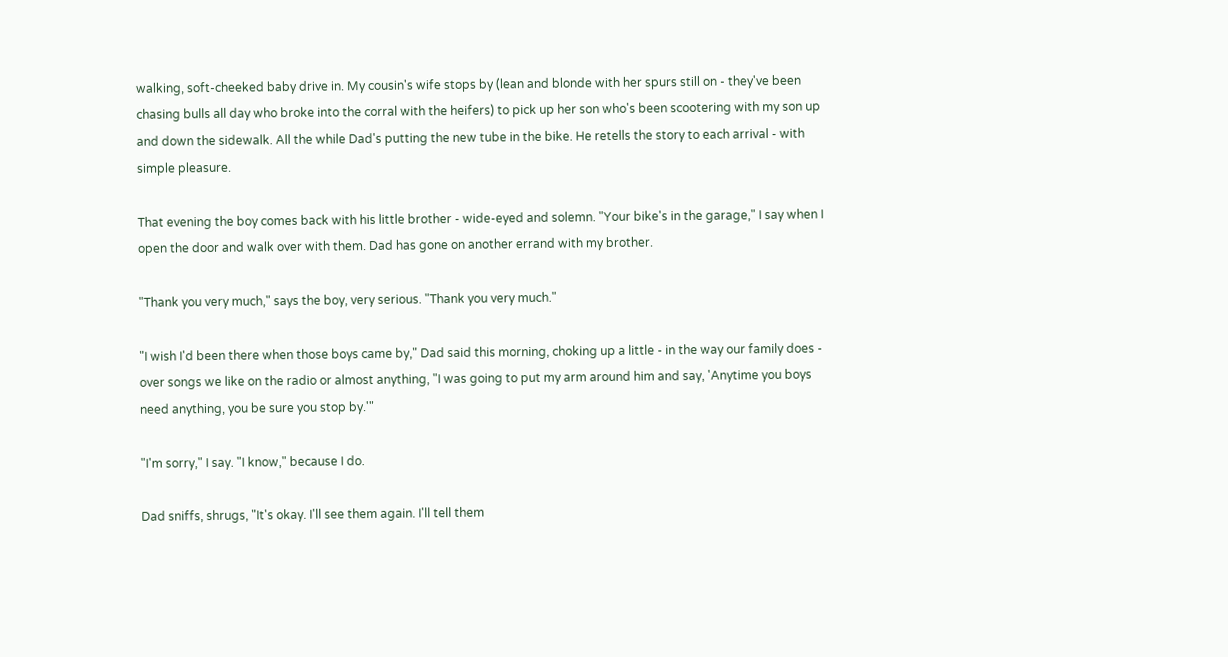walking, soft-cheeked baby drive in. My cousin's wife stops by (lean and blonde with her spurs still on - they've been chasing bulls all day who broke into the corral with the heifers) to pick up her son who's been scootering with my son up and down the sidewalk. All the while Dad's putting the new tube in the bike. He retells the story to each arrival - with simple pleasure.

That evening the boy comes back with his little brother - wide-eyed and solemn. "Your bike's in the garage," I say when I open the door and walk over with them. Dad has gone on another errand with my brother.

"Thank you very much," says the boy, very serious. "Thank you very much."

"I wish I'd been there when those boys came by," Dad said this morning, choking up a little - in the way our family does - over songs we like on the radio or almost anything, "I was going to put my arm around him and say, 'Anytime you boys need anything, you be sure you stop by.'"

"I'm sorry," I say. "I know," because I do.

Dad sniffs, shrugs, "It's okay. I'll see them again. I'll tell them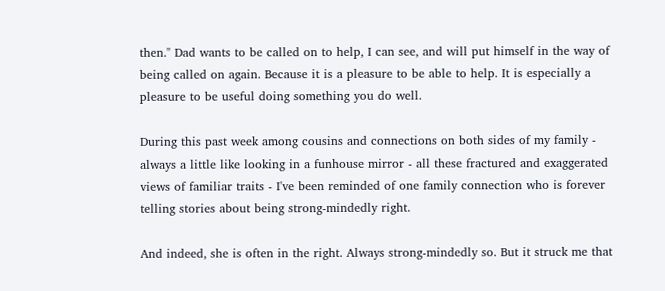then." Dad wants to be called on to help, I can see, and will put himself in the way of being called on again. Because it is a pleasure to be able to help. It is especially a pleasure to be useful doing something you do well.

During this past week among cousins and connections on both sides of my family - always a little like looking in a funhouse mirror - all these fractured and exaggerated views of familiar traits - I've been reminded of one family connection who is forever telling stories about being strong-mindedly right.

And indeed, she is often in the right. Always strong-mindedly so. But it struck me that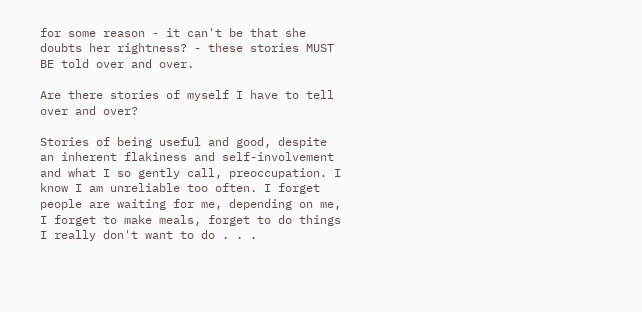for some reason - it can't be that she doubts her rightness? - these stories MUST BE told over and over.

Are there stories of myself I have to tell over and over?

Stories of being useful and good, despite an inherent flakiness and self-involvement and what I so gently call, preoccupation. I know I am unreliable too often. I forget people are waiting for me, depending on me, I forget to make meals, forget to do things I really don't want to do . . .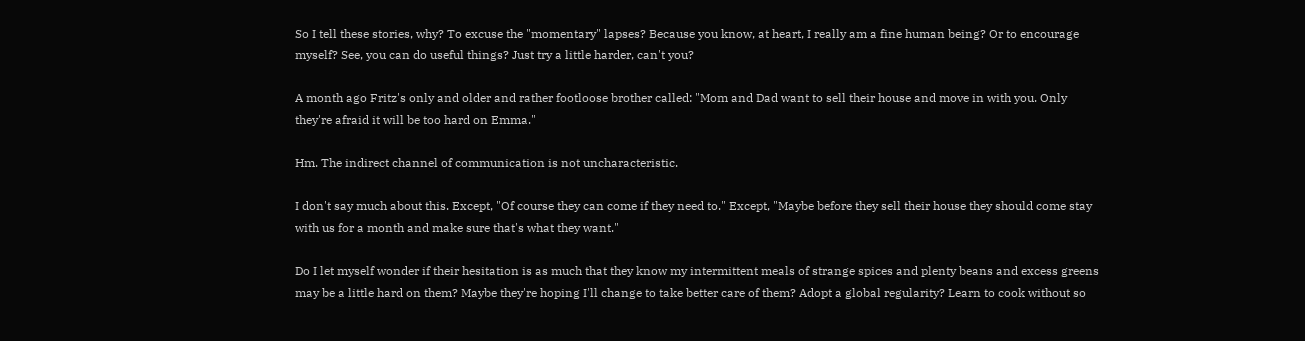So I tell these stories, why? To excuse the "momentary" lapses? Because you know, at heart, I really am a fine human being? Or to encourage myself? See, you can do useful things? Just try a little harder, can't you?

A month ago Fritz's only and older and rather footloose brother called: "Mom and Dad want to sell their house and move in with you. Only they're afraid it will be too hard on Emma."

Hm. The indirect channel of communication is not uncharacteristic.

I don't say much about this. Except, "Of course they can come if they need to." Except, "Maybe before they sell their house they should come stay with us for a month and make sure that's what they want."

Do I let myself wonder if their hesitation is as much that they know my intermittent meals of strange spices and plenty beans and excess greens may be a little hard on them? Maybe they're hoping I'll change to take better care of them? Adopt a global regularity? Learn to cook without so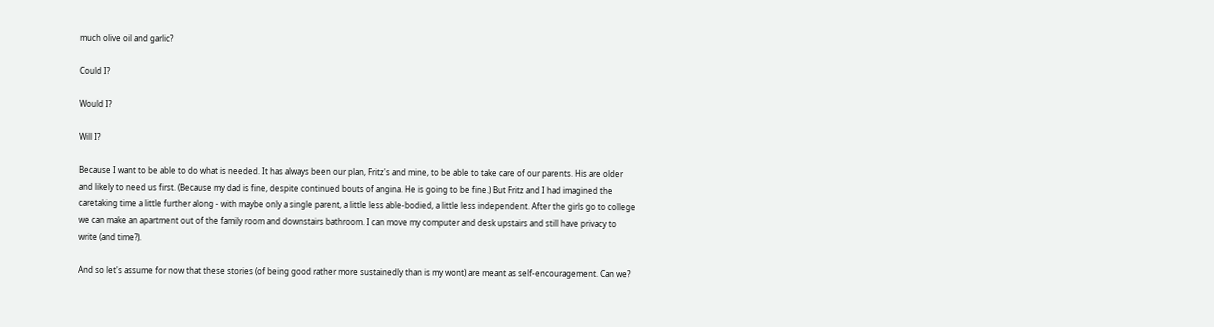much olive oil and garlic?

Could I?

Would I?

Will I?

Because I want to be able to do what is needed. It has always been our plan, Fritz's and mine, to be able to take care of our parents. His are older and likely to need us first. (Because my dad is fine, despite continued bouts of angina. He is going to be fine.) But Fritz and I had imagined the caretaking time a little further along - with maybe only a single parent, a little less able-bodied, a little less independent. After the girls go to college we can make an apartment out of the family room and downstairs bathroom. I can move my computer and desk upstairs and still have privacy to write (and time?).

And so let's assume for now that these stories (of being good rather more sustainedly than is my wont) are meant as self-encouragement. Can we?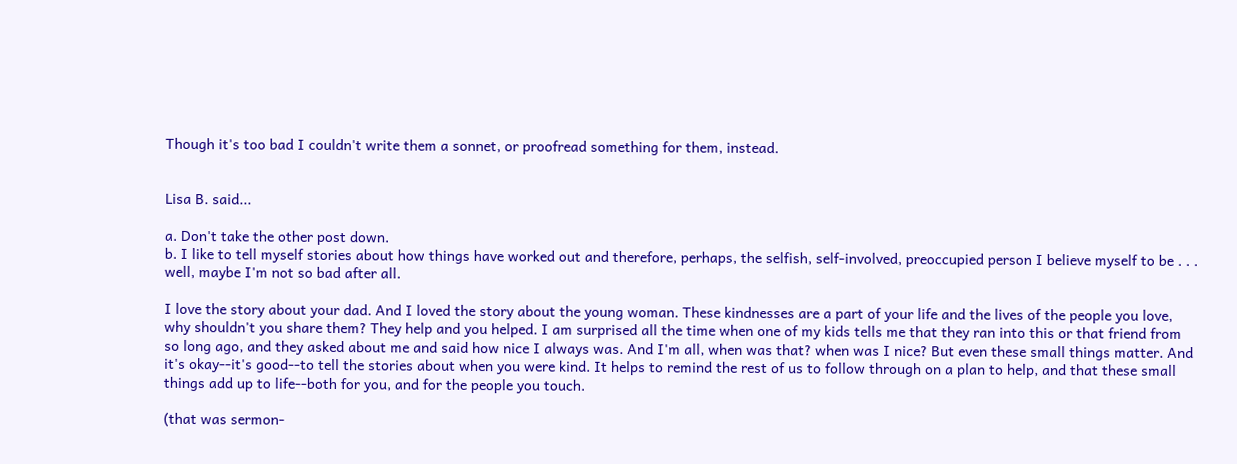Though it's too bad I couldn't write them a sonnet, or proofread something for them, instead.


Lisa B. said...

a. Don't take the other post down.
b. I like to tell myself stories about how things have worked out and therefore, perhaps, the selfish, self-involved, preoccupied person I believe myself to be . . . well, maybe I'm not so bad after all.

I love the story about your dad. And I loved the story about the young woman. These kindnesses are a part of your life and the lives of the people you love, why shouldn't you share them? They help and you helped. I am surprised all the time when one of my kids tells me that they ran into this or that friend from so long ago, and they asked about me and said how nice I always was. And I'm all, when was that? when was I nice? But even these small things matter. And it's okay--it's good--to tell the stories about when you were kind. It helps to remind the rest of us to follow through on a plan to help, and that these small things add up to life--both for you, and for the people you touch.

(that was sermon-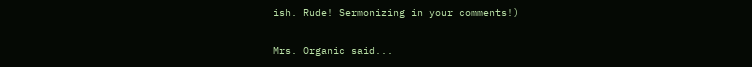ish. Rude! Sermonizing in your comments!)

Mrs. Organic said...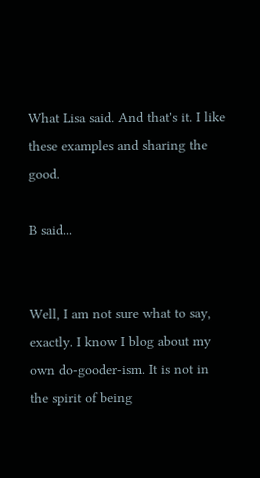What Lisa said. And that's it. I like these examples and sharing the good.

B said...


Well, I am not sure what to say, exactly. I know I blog about my own do-gooder-ism. It is not in the spirit of being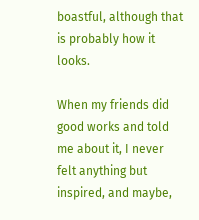boastful, although that is probably how it looks.

When my friends did good works and told me about it, I never felt anything but inspired, and maybe,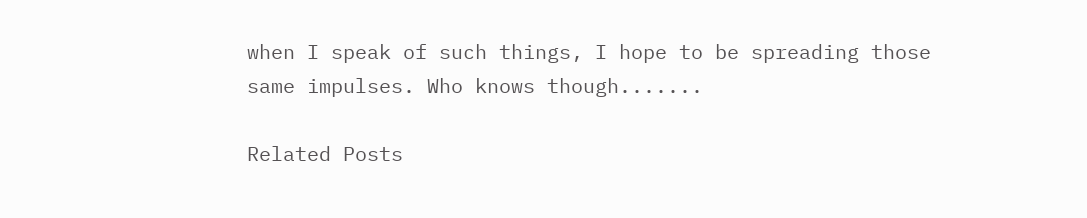when I speak of such things, I hope to be spreading those same impulses. Who knows though.......

Related Posts